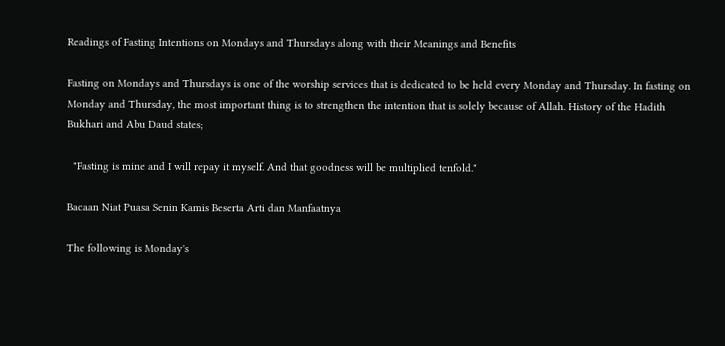Readings of Fasting Intentions on Mondays and Thursdays along with their Meanings and Benefits

Fasting on Mondays and Thursdays is one of the worship services that is dedicated to be held every Monday and Thursday. In fasting on Monday and Thursday, the most important thing is to strengthen the intention that is solely because of Allah. History of the Hadith Bukhari and Abu Daud states;

  "Fasting is mine and I will repay it myself. And that goodness will be multiplied tenfold."

Bacaan Niat Puasa Senin Kamis Beserta Arti dan Manfaatnya

The following is Monday's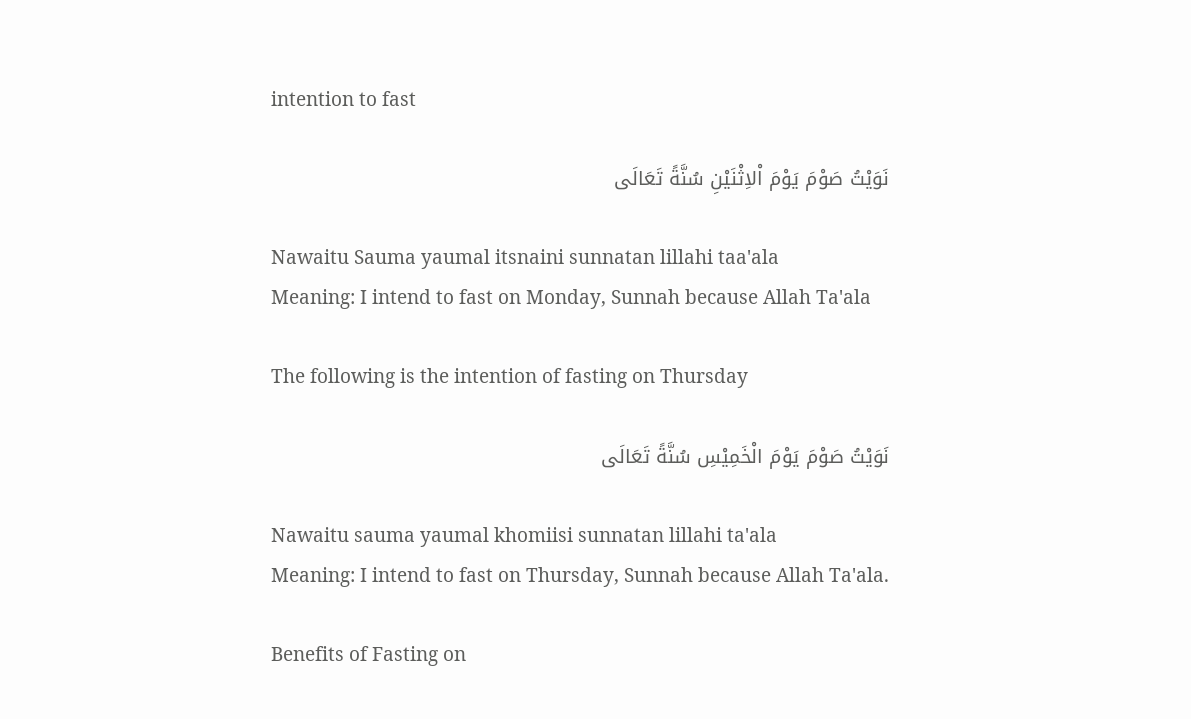intention to fast

نَوَيْتُ صَوْمَ يَوْمَ اْلاِثْنَيْنِ سُنَّةً تَعَالَى

Nawaitu Sauma yaumal itsnaini sunnatan lillahi taa'ala
Meaning: I intend to fast on Monday, Sunnah because Allah Ta'ala

The following is the intention of fasting on Thursday

نَوَيْتُ صَوْمَ يَوْمَ الْخَمِيْسِ سُنَّةً تَعَالَى

Nawaitu sauma yaumal khomiisi sunnatan lillahi ta'ala
Meaning: I intend to fast on Thursday, Sunnah because Allah Ta'ala.

Benefits of Fasting on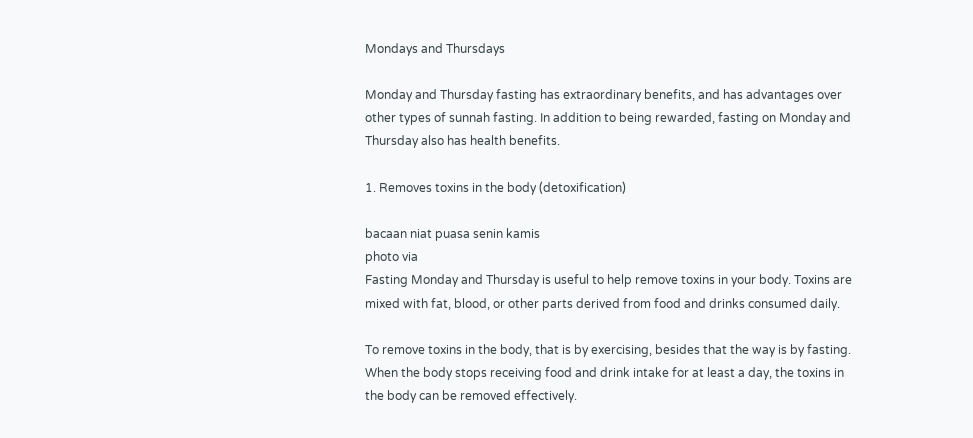Mondays and Thursdays

Monday and Thursday fasting has extraordinary benefits, and has advantages over other types of sunnah fasting. In addition to being rewarded, fasting on Monday and Thursday also has health benefits.

1. Removes toxins in the body (detoxification)

bacaan niat puasa senin kamis
photo via
Fasting Monday and Thursday is useful to help remove toxins in your body. Toxins are mixed with fat, blood, or other parts derived from food and drinks consumed daily.

To remove toxins in the body, that is by exercising, besides that the way is by fasting. When the body stops receiving food and drink intake for at least a day, the toxins in the body can be removed effectively.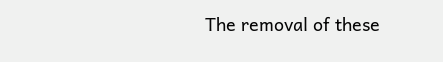The removal of these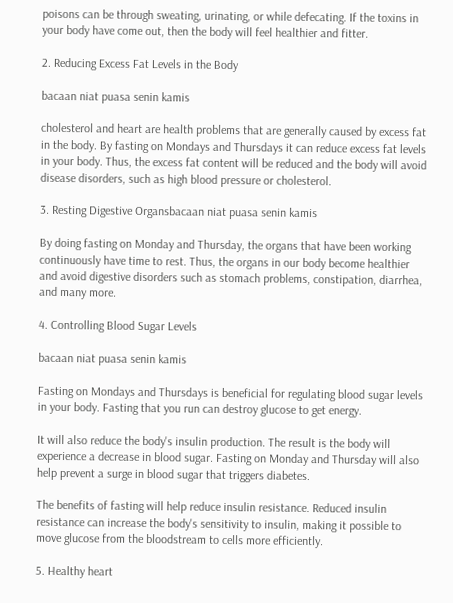poisons can be through sweating, urinating, or while defecating. If the toxins in your body have come out, then the body will feel healthier and fitter.

2. Reducing Excess Fat Levels in the Body

bacaan niat puasa senin kamis

cholesterol and heart are health problems that are generally caused by excess fat in the body. By fasting on Mondays and Thursdays it can reduce excess fat levels in your body. Thus, the excess fat content will be reduced and the body will avoid disease disorders, such as high blood pressure or cholesterol.

3. Resting Digestive Organsbacaan niat puasa senin kamis

By doing fasting on Monday and Thursday, the organs that have been working continuously have time to rest. Thus, the organs in our body become healthier and avoid digestive disorders such as stomach problems, constipation, diarrhea, and many more.

4. Controlling Blood Sugar Levels

bacaan niat puasa senin kamis

Fasting on Mondays and Thursdays is beneficial for regulating blood sugar levels in your body. Fasting that you run can destroy glucose to get energy.

It will also reduce the body's insulin production. The result is the body will experience a decrease in blood sugar. Fasting on Monday and Thursday will also help prevent a surge in blood sugar that triggers diabetes.

The benefits of fasting will help reduce insulin resistance. Reduced insulin resistance can increase the body's sensitivity to insulin, making it possible to move glucose from the bloodstream to cells more efficiently.

5. Healthy heart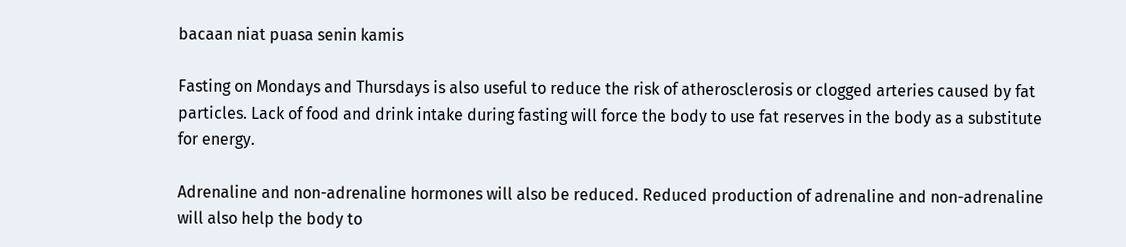bacaan niat puasa senin kamis

Fasting on Mondays and Thursdays is also useful to reduce the risk of atherosclerosis or clogged arteries caused by fat particles. Lack of food and drink intake during fasting will force the body to use fat reserves in the body as a substitute for energy.

Adrenaline and non-adrenaline hormones will also be reduced. Reduced production of adrenaline and non-adrenaline will also help the body to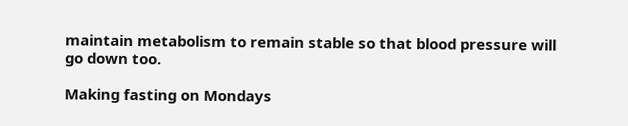maintain metabolism to remain stable so that blood pressure will go down too.

Making fasting on Mondays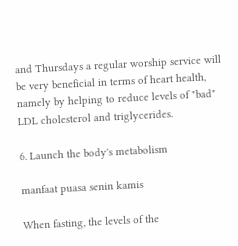and Thursdays a regular worship service will be very beneficial in terms of heart health, namely by helping to reduce levels of "bad" LDL cholesterol and triglycerides.

6. Launch the body's metabolism

manfaat puasa senin kamis

When fasting, the levels of the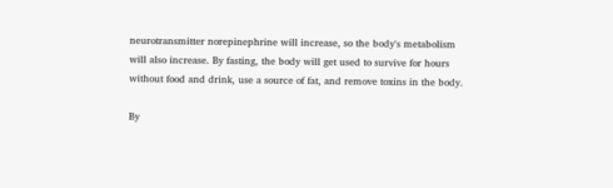neurotransmitter norepinephrine will increase, so the body's metabolism will also increase. By fasting, the body will get used to survive for hours without food and drink, use a source of fat, and remove toxins in the body.

By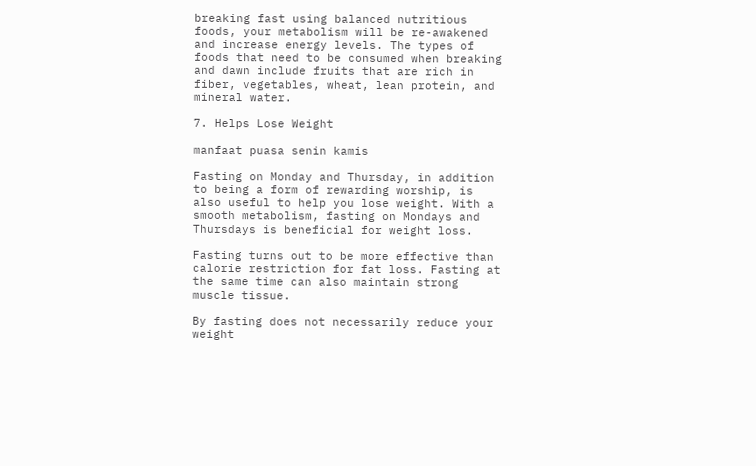breaking fast using balanced nutritious foods, your metabolism will be re-awakened and increase energy levels. The types of foods that need to be consumed when breaking and dawn include fruits that are rich in fiber, vegetables, wheat, lean protein, and mineral water.

7. Helps Lose Weight

manfaat puasa senin kamis

Fasting on Monday and Thursday, in addition to being a form of rewarding worship, is also useful to help you lose weight. With a smooth metabolism, fasting on Mondays and Thursdays is beneficial for weight loss.

Fasting turns out to be more effective than calorie restriction for fat loss. Fasting at the same time can also maintain strong muscle tissue.

By fasting does not necessarily reduce your weight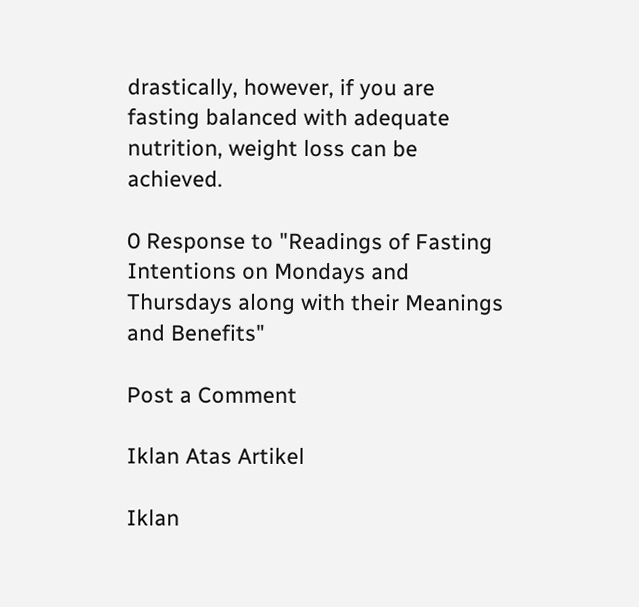drastically, however, if you are fasting balanced with adequate nutrition, weight loss can be achieved.

0 Response to "Readings of Fasting Intentions on Mondays and Thursdays along with their Meanings and Benefits"

Post a Comment

Iklan Atas Artikel

Iklan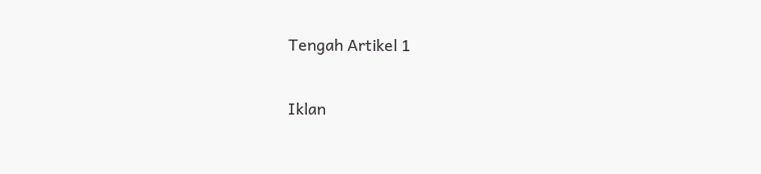Tengah Artikel 1

Iklan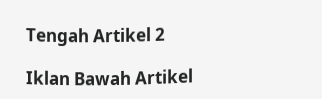Tengah Artikel 2

Iklan Bawah Artikel